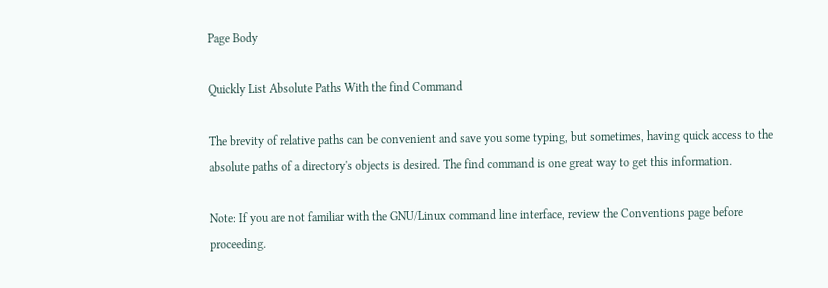Page Body

Quickly List Absolute Paths With the find Command

The brevity of relative paths can be convenient and save you some typing, but sometimes, having quick access to the absolute paths of a directory's objects is desired. The find command is one great way to get this information.

Note: If you are not familiar with the GNU/Linux command line interface, review the Conventions page before proceeding.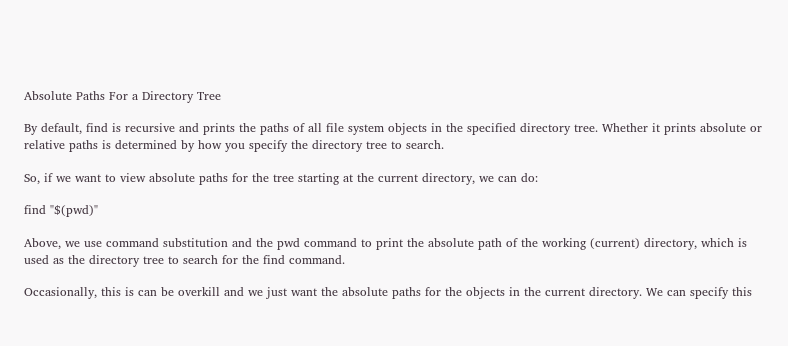Absolute Paths For a Directory Tree

By default, find is recursive and prints the paths of all file system objects in the specified directory tree. Whether it prints absolute or relative paths is determined by how you specify the directory tree to search.

So, if we want to view absolute paths for the tree starting at the current directory, we can do:

find "$(pwd)"

Above, we use command substitution and the pwd command to print the absolute path of the working (current) directory, which is used as the directory tree to search for the find command.

Occasionally, this is can be overkill and we just want the absolute paths for the objects in the current directory. We can specify this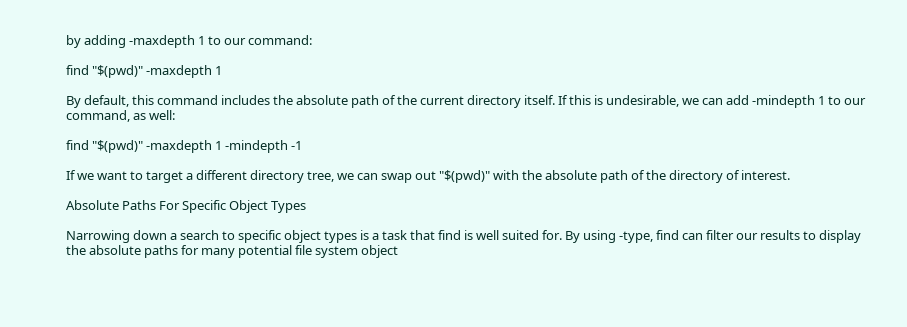by adding -maxdepth 1 to our command:

find "$(pwd)" -maxdepth 1

By default, this command includes the absolute path of the current directory itself. If this is undesirable, we can add -mindepth 1 to our command, as well:

find "$(pwd)" -maxdepth 1 -mindepth -1

If we want to target a different directory tree, we can swap out "$(pwd)" with the absolute path of the directory of interest.

Absolute Paths For Specific Object Types

Narrowing down a search to specific object types is a task that find is well suited for. By using -type, find can filter our results to display the absolute paths for many potential file system object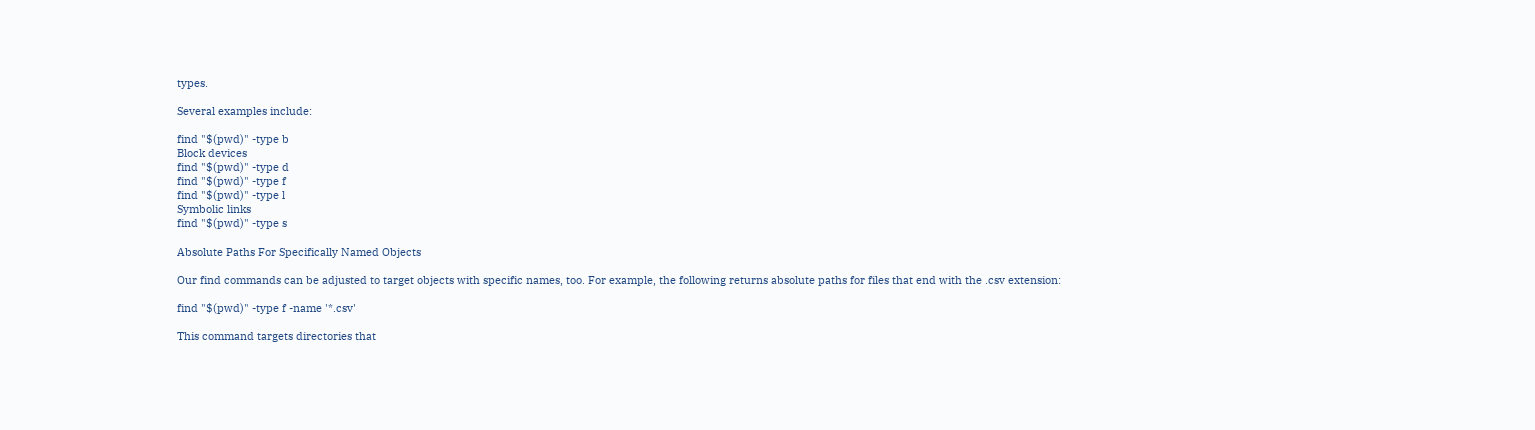types.

Several examples include:

find "$(pwd)" -type b
Block devices
find "$(pwd)" -type d
find "$(pwd)" -type f
find "$(pwd)" -type l
Symbolic links
find "$(pwd)" -type s

Absolute Paths For Specifically Named Objects

Our find commands can be adjusted to target objects with specific names, too. For example, the following returns absolute paths for files that end with the .csv extension:

find "$(pwd)" -type f -name '*.csv'

This command targets directories that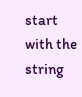start with the string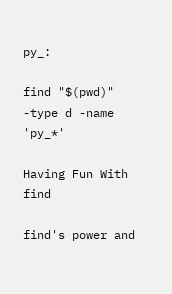py_:

find "$(pwd)" -type d -name 'py_*'

Having Fun With find

find's power and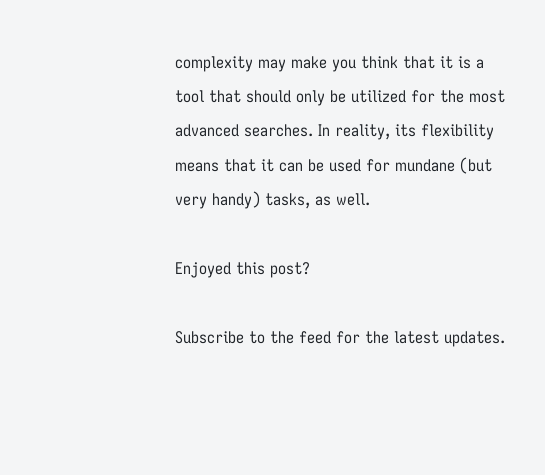complexity may make you think that it is a tool that should only be utilized for the most advanced searches. In reality, its flexibility means that it can be used for mundane (but very handy) tasks, as well.

Enjoyed this post?

Subscribe to the feed for the latest updates.